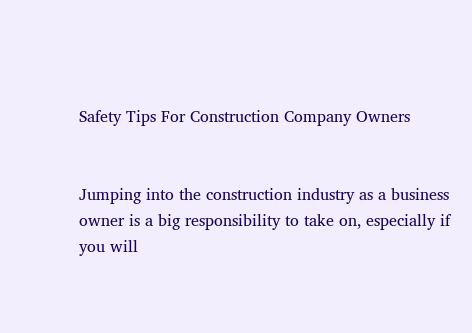Safety Tips For Construction Company Owners


Jumping into the construction industry as a business owner is a big responsibility to take on, especially if you will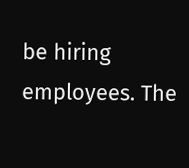be hiring employees. The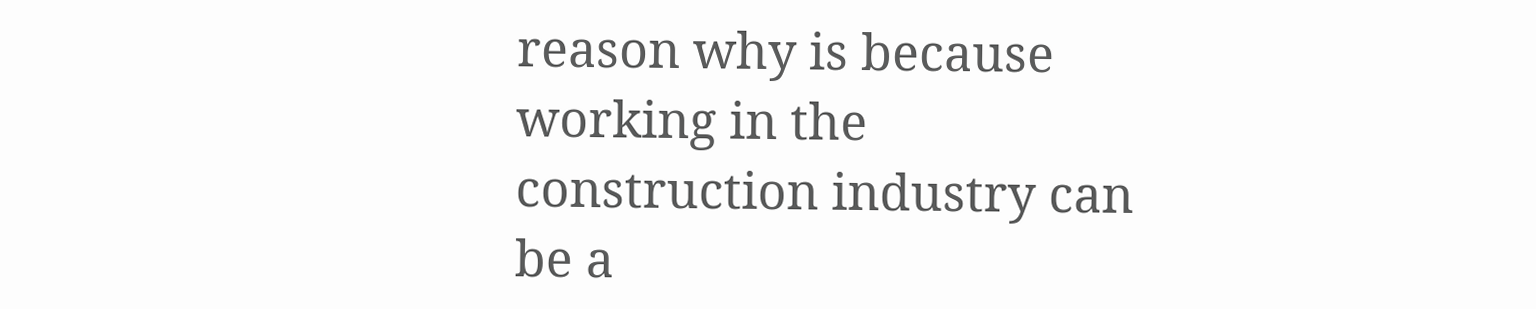reason why is because working in the construction industry can be a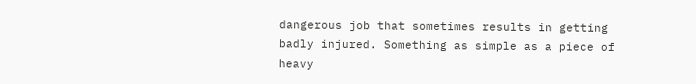dangerous job that sometimes results in getting badly injured. Something as simple as a piece of heavy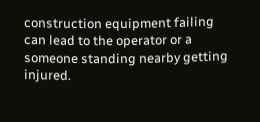construction equipment failing can lead to the operator or a someone standing nearby getting injured.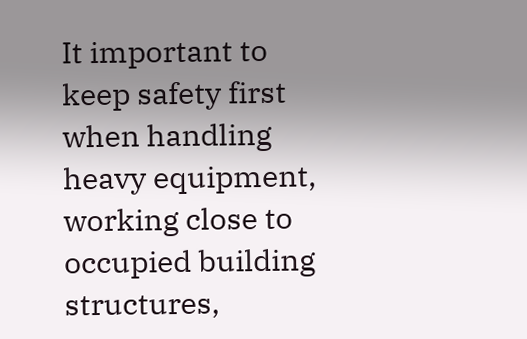It important to keep safety first when handling heavy equipment, working close to occupied building structures,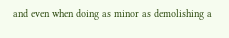and even when doing as minor as demolishing a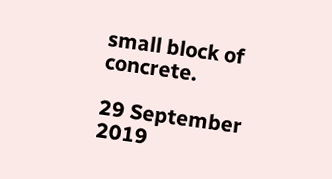small block of concrete.

29 September 2019